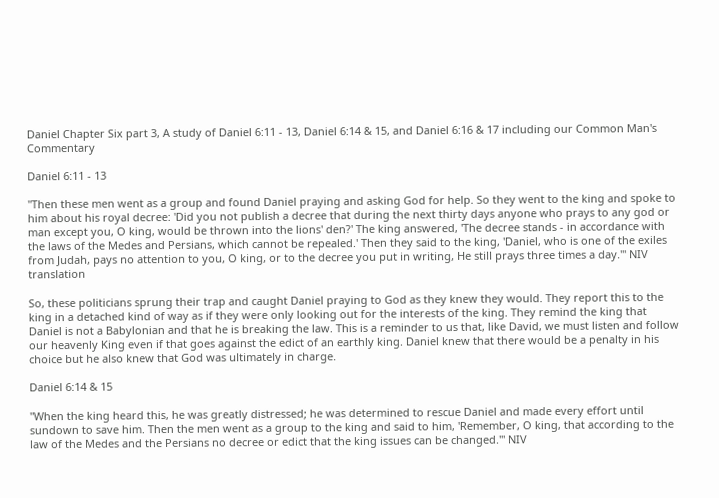Daniel Chapter Six part 3, A study of Daniel 6:11 - 13, Daniel 6:14 & 15, and Daniel 6:16 & 17 including our Common Man's Commentary

Daniel 6:11 - 13

"Then these men went as a group and found Daniel praying and asking God for help. So they went to the king and spoke to him about his royal decree: 'Did you not publish a decree that during the next thirty days anyone who prays to any god or man except you, O king, would be thrown into the lions' den?' The king answered, 'The decree stands - in accordance with the laws of the Medes and Persians, which cannot be repealed.' Then they said to the king, 'Daniel, who is one of the exiles from Judah, pays no attention to you, O king, or to the decree you put in writing, He still prays three times a day.'" NIV translation

So, these politicians sprung their trap and caught Daniel praying to God as they knew they would. They report this to the king in a detached kind of way as if they were only looking out for the interests of the king. They remind the king that Daniel is not a Babylonian and that he is breaking the law. This is a reminder to us that, like David, we must listen and follow our heavenly King even if that goes against the edict of an earthly king. Daniel knew that there would be a penalty in his choice but he also knew that God was ultimately in charge.

Daniel 6:14 & 15

"When the king heard this, he was greatly distressed; he was determined to rescue Daniel and made every effort until sundown to save him. Then the men went as a group to the king and said to him, 'Remember, O king, that according to the law of the Medes and the Persians no decree or edict that the king issues can be changed.'" NIV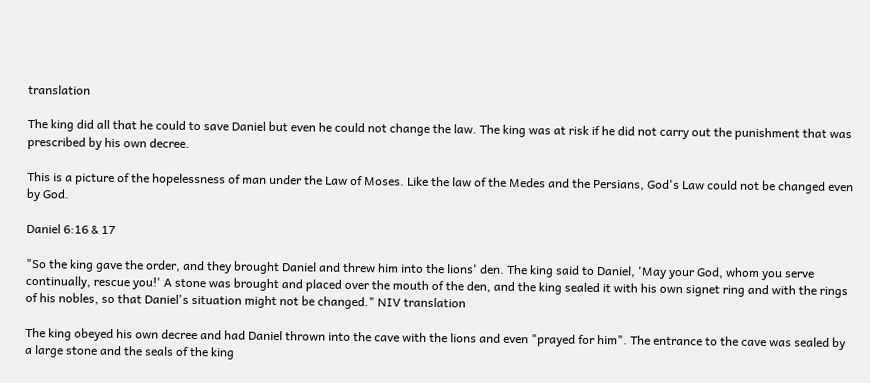translation

The king did all that he could to save Daniel but even he could not change the law. The king was at risk if he did not carry out the punishment that was prescribed by his own decree.

This is a picture of the hopelessness of man under the Law of Moses. Like the law of the Medes and the Persians, God's Law could not be changed even by God.

Daniel 6:16 & 17

"So the king gave the order, and they brought Daniel and threw him into the lions' den. The king said to Daniel, 'May your God, whom you serve continually, rescue you!' A stone was brought and placed over the mouth of the den, and the king sealed it with his own signet ring and with the rings of his nobles, so that Daniel's situation might not be changed." NIV translation

The king obeyed his own decree and had Daniel thrown into the cave with the lions and even "prayed for him". The entrance to the cave was sealed by a large stone and the seals of the king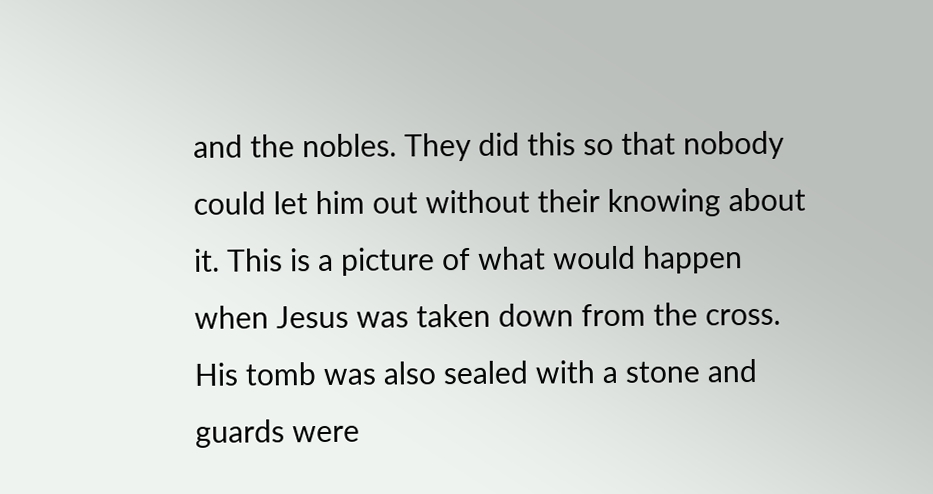and the nobles. They did this so that nobody could let him out without their knowing about it. This is a picture of what would happen when Jesus was taken down from the cross. His tomb was also sealed with a stone and guards were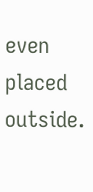even placed outside.